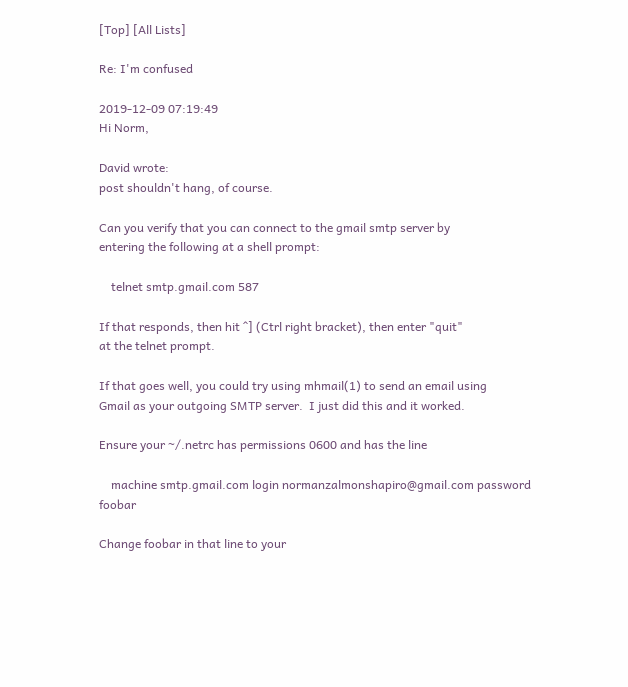[Top] [All Lists]

Re: I'm confused

2019-12-09 07:19:49
Hi Norm,

David wrote:
post shouldn't hang, of course.

Can you verify that you can connect to the gmail smtp server by
entering the following at a shell prompt:

    telnet smtp.gmail.com 587

If that responds, then hit ^] (Ctrl right bracket), then enter "quit"
at the telnet prompt.

If that goes well, you could try using mhmail(1) to send an email using
Gmail as your outgoing SMTP server.  I just did this and it worked.

Ensure your ~/.netrc has permissions 0600 and has the line

    machine smtp.gmail.com login normanzalmonshapiro@gmail.com password foobar

Change foobar in that line to your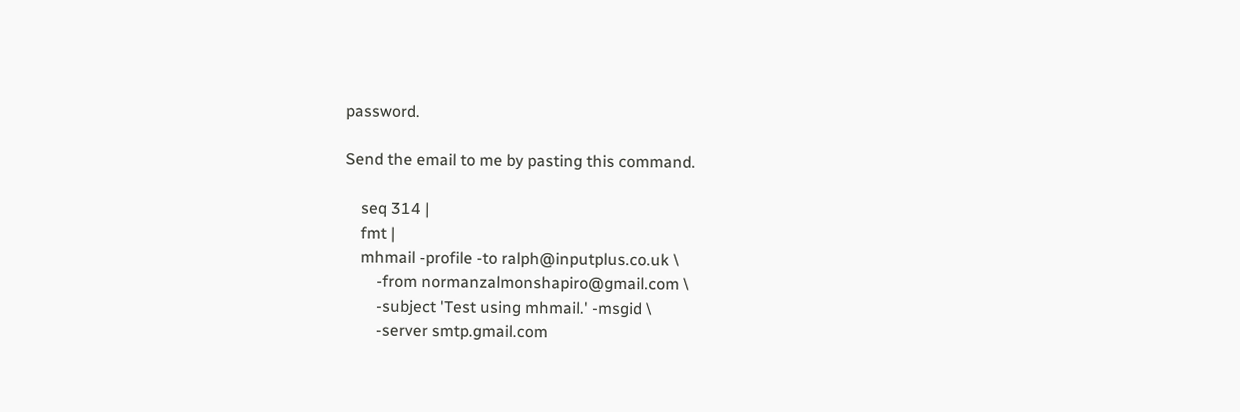password.

Send the email to me by pasting this command.

    seq 314 |
    fmt |
    mhmail -profile -to ralph@inputplus.co.uk \
        -from normanzalmonshapiro@gmail.com \
        -subject 'Test using mhmail.' -msgid \
        -server smtp.gmail.com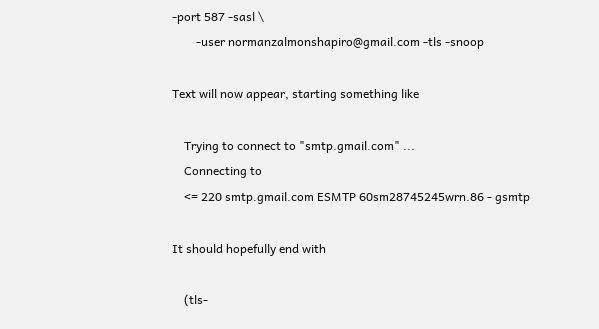-port 587 -sasl \
        -user normanzalmonshapiro@gmail.com -tls -snoop

Text will now appear, starting something like

    Trying to connect to "smtp.gmail.com" ...
    Connecting to
    <= 220 smtp.gmail.com ESMTP 60sm28745245wrn.86 - gsmtp

It should hopefully end with

    (tls-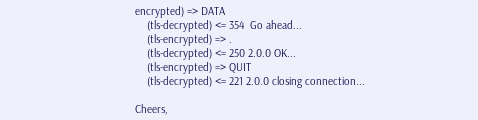encrypted) => DATA
    (tls-decrypted) <= 354  Go ahead...
    (tls-encrypted) => .
    (tls-decrypted) <= 250 2.0.0 OK...
    (tls-encrypted) => QUIT
    (tls-decrypted) <= 221 2.0.0 closing connection...

Cheers,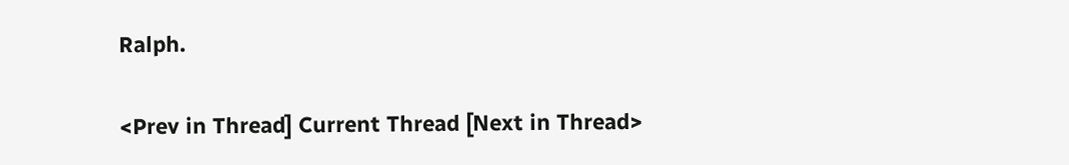Ralph.

<Prev in Thread] Current Thread [Next in Thread>